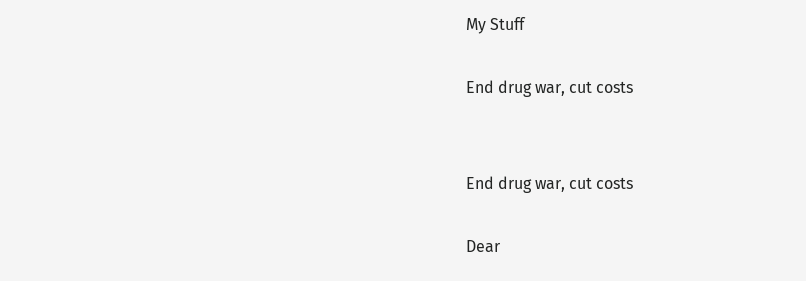My Stuff

End drug war, cut costs


End drug war, cut costs

Dear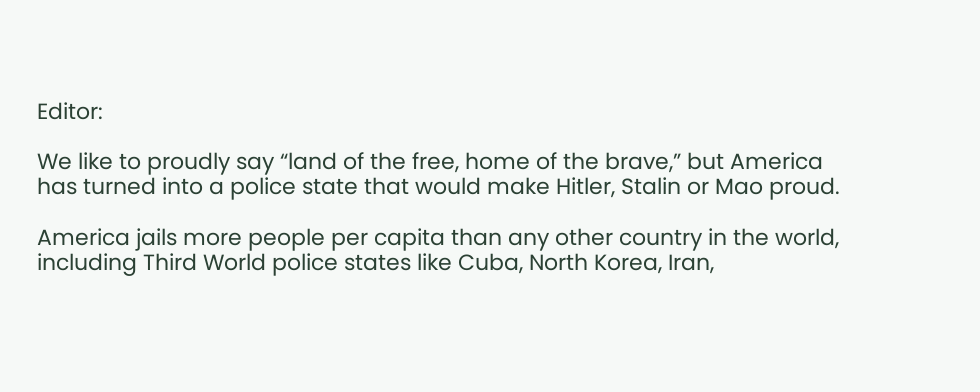Editor:

We like to proudly say “land of the free, home of the brave,” but America has turned into a police state that would make Hitler, Stalin or Mao proud.

America jails more people per capita than any other country in the world, including Third World police states like Cuba, North Korea, Iran,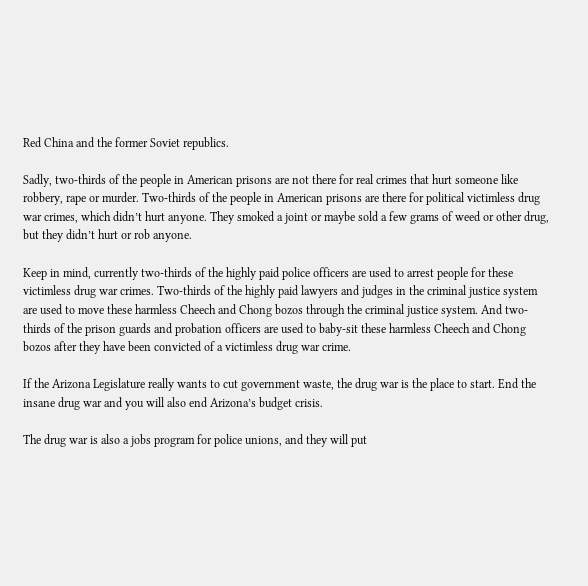Red China and the former Soviet republics.

Sadly, two-thirds of the people in American prisons are not there for real crimes that hurt someone like robbery, rape or murder. Two-thirds of the people in American prisons are there for political victimless drug war crimes, which didn’t hurt anyone. They smoked a joint or maybe sold a few grams of weed or other drug, but they didn’t hurt or rob anyone.

Keep in mind, currently two-thirds of the highly paid police officers are used to arrest people for these victimless drug war crimes. Two-thirds of the highly paid lawyers and judges in the criminal justice system are used to move these harmless Cheech and Chong bozos through the criminal justice system. And two-thirds of the prison guards and probation officers are used to baby-sit these harmless Cheech and Chong bozos after they have been convicted of a victimless drug war crime.

If the Arizona Legislature really wants to cut government waste, the drug war is the place to start. End the insane drug war and you will also end Arizona’s budget crisis.

The drug war is also a jobs program for police unions, and they will put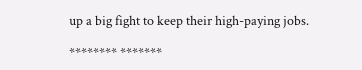up a big fight to keep their high-paying jobs.

******** *******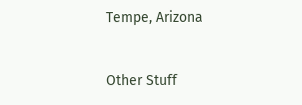Tempe, Arizona


Other Stuff